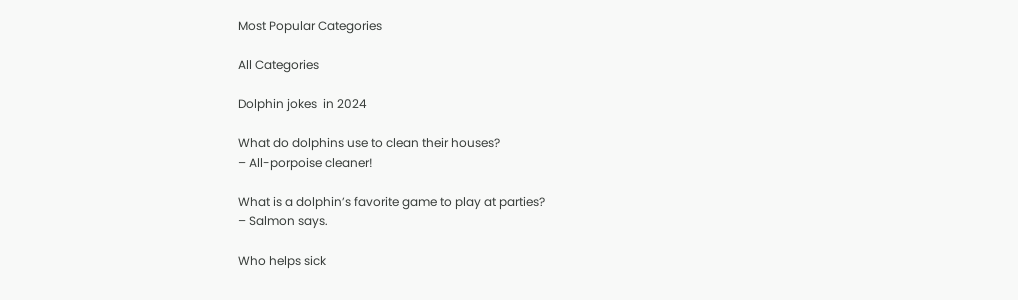Most Popular Categories

All Categories

Dolphin jokes  in 2024

What do dolphins use to clean their houses?
– All-porpoise cleaner!

What is a dolphin’s favorite game to play at parties?
– Salmon says.

Who helps sick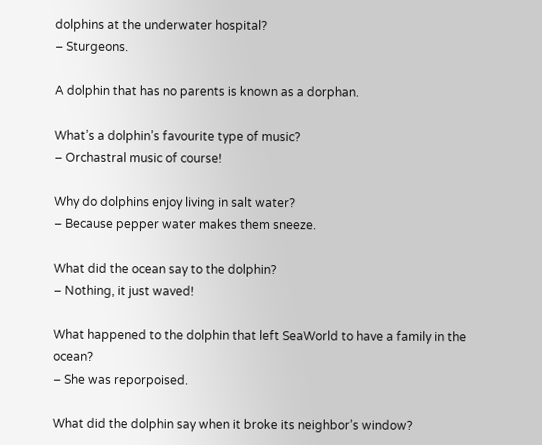dolphins at the underwater hospital?
– Sturgeons.

A dolphin that has no parents is known as a dorphan.

What’s a dolphin’s favourite type of music?
– Orchastral music of course!

Why do dolphins enjoy living in salt water?
– Because pepper water makes them sneeze.

What did the ocean say to the dolphin?
– Nothing, it just waved!

What happened to the dolphin that left SeaWorld to have a family in the ocean?
– She was reporpoised.

What did the dolphin say when it broke its neighbor’s window?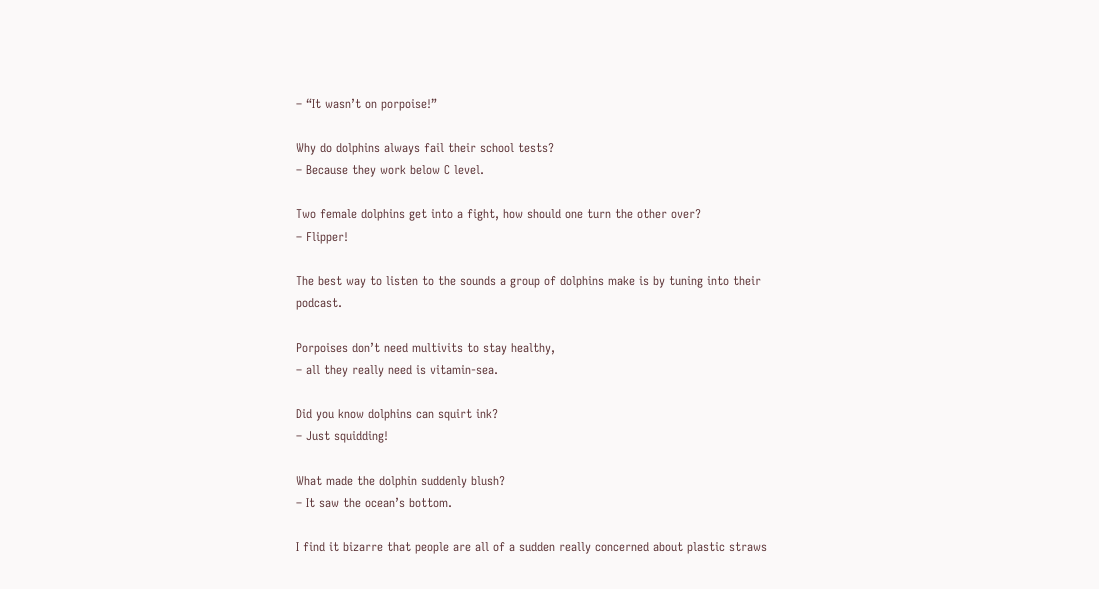– “It wasn’t on porpoise!”

Why do dolphins always fail their school tests?
– Because they work below C level.

Two female dolphins get into a fight, how should one turn the other over?
– Flipper!

The best way to listen to the sounds a group of dolphins make is by tuning into their podcast.

Porpoises don’t need multivits to stay healthy,
– all they really need is vitamin-sea.

Did you know dolphins can squirt ink?
– Just squidding!

What made the dolphin suddenly blush?
– It saw the ocean’s bottom.

I find it bizarre that people are all of a sudden really concerned about plastic straws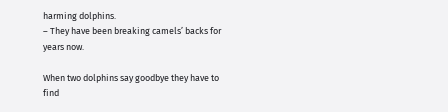harming dolphins.
– They have been breaking camels’ backs for years now.

When two dolphins say goodbye they have to find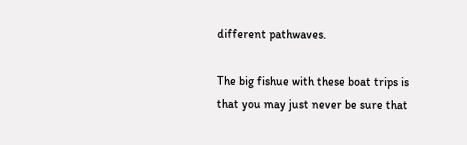different pathwaves.

The big fishue with these boat trips is that you may just never be sure that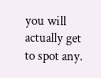you will actually get to spot any.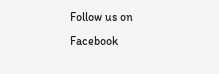Follow us on Facebook